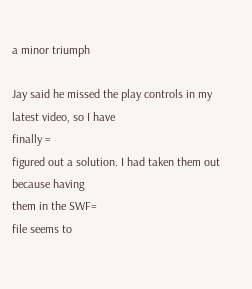a minor triumph

Jay said he missed the play controls in my latest video, so I have
finally =
figured out a solution. I had taken them out because having
them in the SWF=
file seems to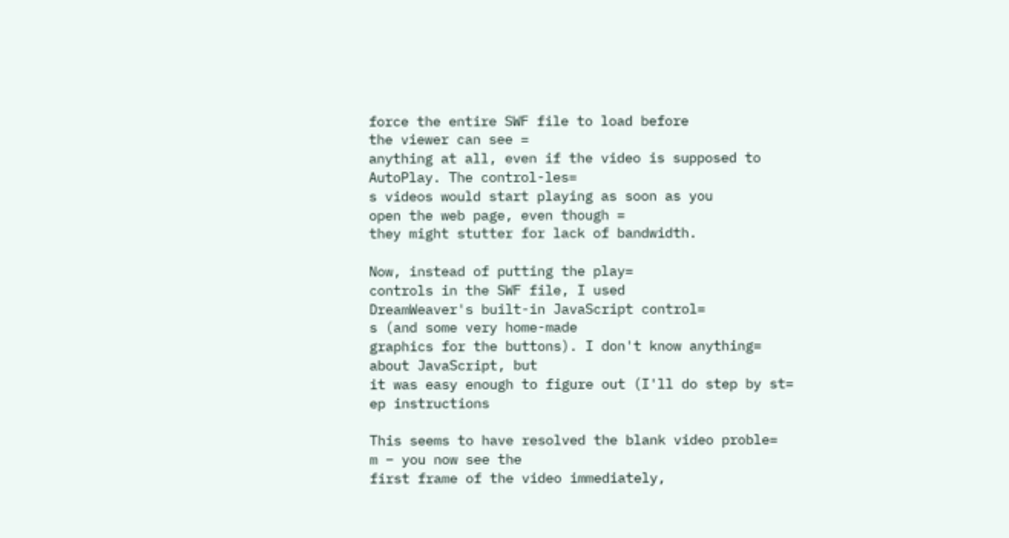force the entire SWF file to load before
the viewer can see =
anything at all, even if the video is supposed to
AutoPlay. The control-les=
s videos would start playing as soon as you
open the web page, even though =
they might stutter for lack of bandwidth.

Now, instead of putting the play=
controls in the SWF file, I used
DreamWeaver's built-in JavaScript control=
s (and some very home-made
graphics for the buttons). I don't know anything=
about JavaScript, but
it was easy enough to figure out (I'll do step by st=
ep instructions

This seems to have resolved the blank video proble=
m – you now see the
first frame of the video immediately,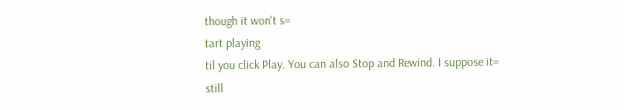though it won't s=
tart playing
til you click Play. You can also Stop and Rewind. I suppose it=
still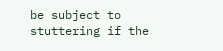be subject to stuttering if the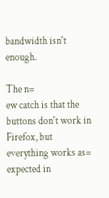bandwidth isn't enough.

The n=
ew catch is that the buttons don't work in Firefox, but
everything works as=
expected in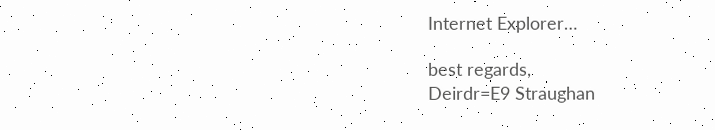Internet Explorer…

best regards,
Deirdr=E9 Straughan